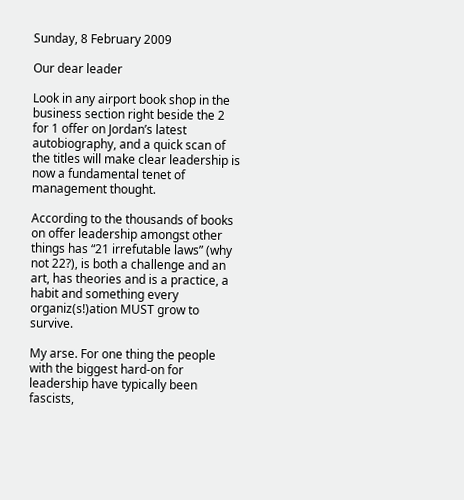Sunday, 8 February 2009

Our dear leader

Look in any airport book shop in the business section right beside the 2 for 1 offer on Jordan’s latest autobiography, and a quick scan of the titles will make clear leadership is now a fundamental tenet of management thought.

According to the thousands of books on offer leadership amongst other things has “21 irrefutable laws” (why not 22?), is both a challenge and an art, has theories and is a practice, a habit and something every organiz(s!)ation MUST grow to survive.

My arse. For one thing the people with the biggest hard-on for leadership have typically been fascists,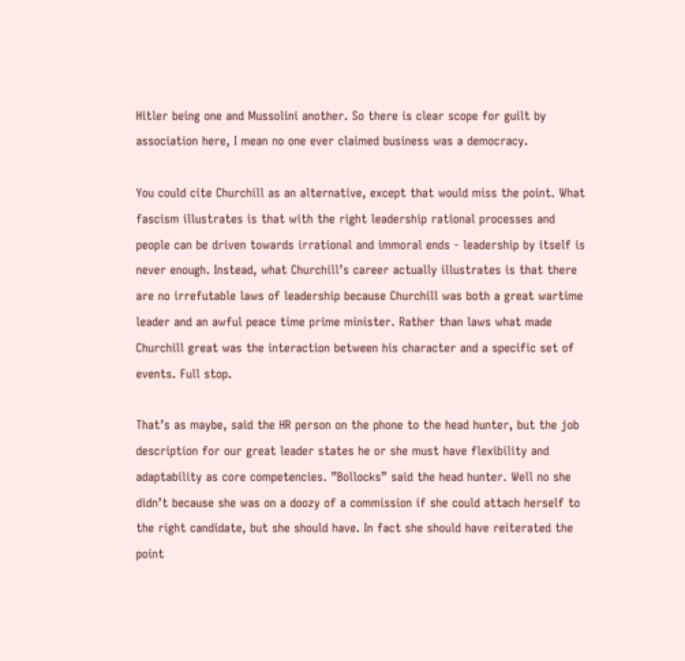Hitler being one and Mussolini another. So there is clear scope for guilt by association here, I mean no one ever claimed business was a democracy.

You could cite Churchill as an alternative, except that would miss the point. What fascism illustrates is that with the right leadership rational processes and people can be driven towards irrational and immoral ends - leadership by itself is never enough. Instead, what Churchill’s career actually illustrates is that there are no irrefutable laws of leadership because Churchill was both a great wartime leader and an awful peace time prime minister. Rather than laws what made Churchill great was the interaction between his character and a specific set of events. Full stop.

That’s as maybe, said the HR person on the phone to the head hunter, but the job description for our great leader states he or she must have flexibility and adaptability as core competencies. ”Bollocks” said the head hunter. Well no she didn’t because she was on a doozy of a commission if she could attach herself to the right candidate, but she should have. In fact she should have reiterated the point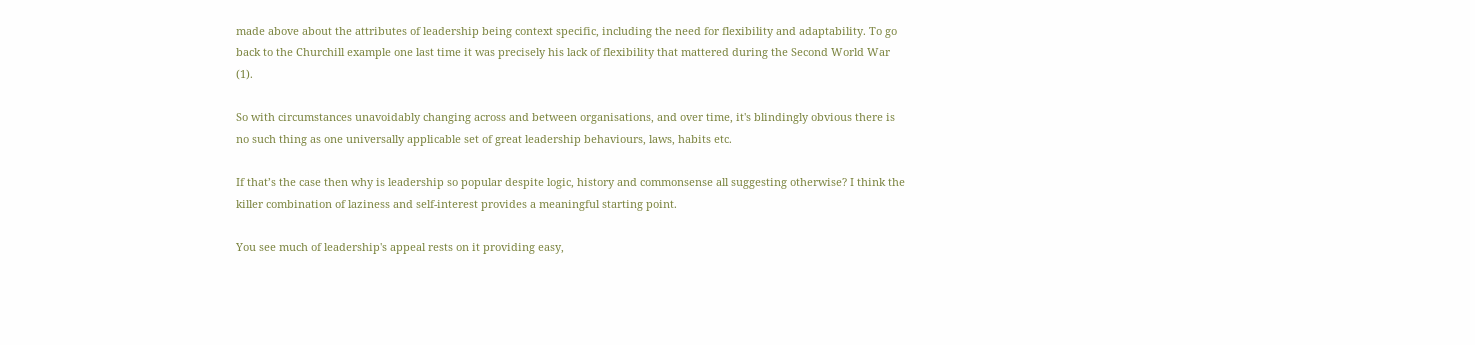made above about the attributes of leadership being context specific, including the need for flexibility and adaptability. To go back to the Churchill example one last time it was precisely his lack of flexibility that mattered during the Second World War (1).

So with circumstances unavoidably changing across and between organisations, and over time, it's blindingly obvious there is no such thing as one universally applicable set of great leadership behaviours, laws, habits etc.

If that’s the case then why is leadership so popular despite logic, history and commonsense all suggesting otherwise? I think the killer combination of laziness and self-interest provides a meaningful starting point.

You see much of leadership's appeal rests on it providing easy,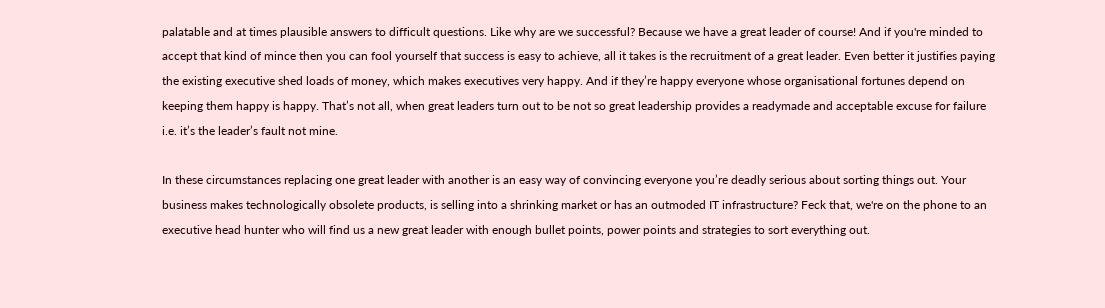palatable and at times plausible answers to difficult questions. Like why are we successful? Because we have a great leader of course! And if you're minded to accept that kind of mince then you can fool yourself that success is easy to achieve, all it takes is the recruitment of a great leader. Even better it justifies paying the existing executive shed loads of money, which makes executives very happy. And if they’re happy everyone whose organisational fortunes depend on keeping them happy is happy. That’s not all, when great leaders turn out to be not so great leadership provides a readymade and acceptable excuse for failure i.e. it’s the leader’s fault not mine.

In these circumstances replacing one great leader with another is an easy way of convincing everyone you’re deadly serious about sorting things out. Your business makes technologically obsolete products, is selling into a shrinking market or has an outmoded IT infrastructure? Feck that, we're on the phone to an executive head hunter who will find us a new great leader with enough bullet points, power points and strategies to sort everything out.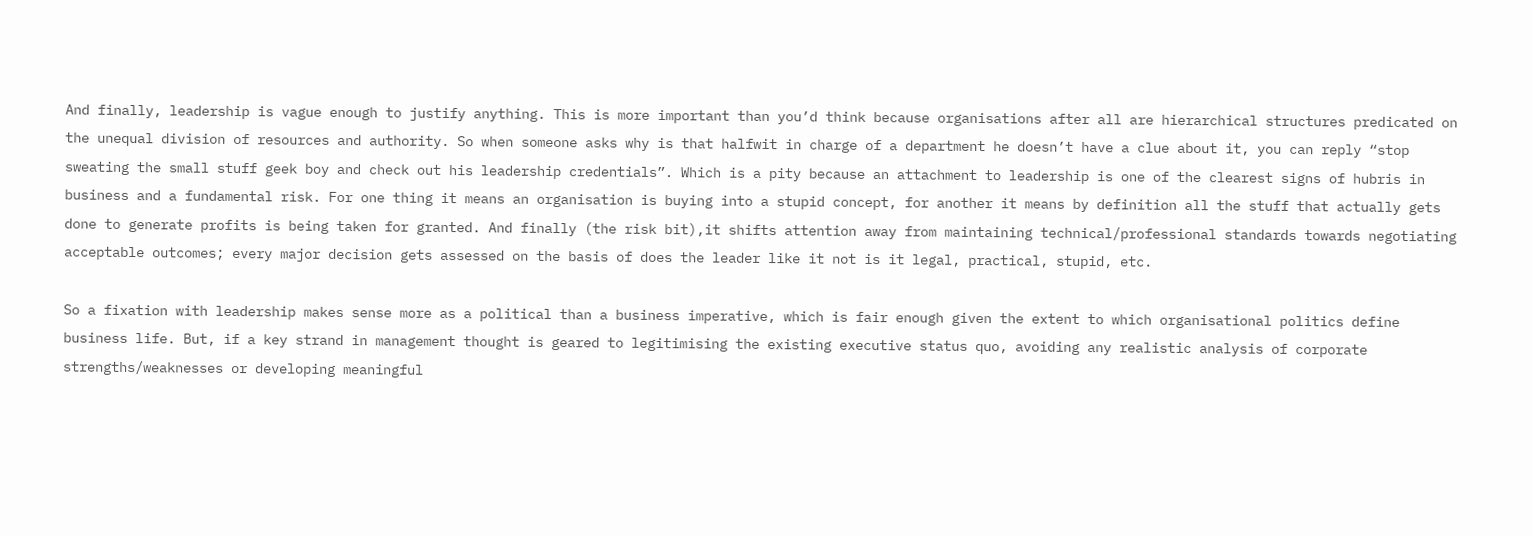And finally, leadership is vague enough to justify anything. This is more important than you’d think because organisations after all are hierarchical structures predicated on the unequal division of resources and authority. So when someone asks why is that halfwit in charge of a department he doesn’t have a clue about it, you can reply “stop sweating the small stuff geek boy and check out his leadership credentials”. Which is a pity because an attachment to leadership is one of the clearest signs of hubris in business and a fundamental risk. For one thing it means an organisation is buying into a stupid concept, for another it means by definition all the stuff that actually gets done to generate profits is being taken for granted. And finally (the risk bit),it shifts attention away from maintaining technical/professional standards towards negotiating acceptable outcomes; every major decision gets assessed on the basis of does the leader like it not is it legal, practical, stupid, etc.

So a fixation with leadership makes sense more as a political than a business imperative, which is fair enough given the extent to which organisational politics define business life. But, if a key strand in management thought is geared to legitimising the existing executive status quo, avoiding any realistic analysis of corporate strengths/weaknesses or developing meaningful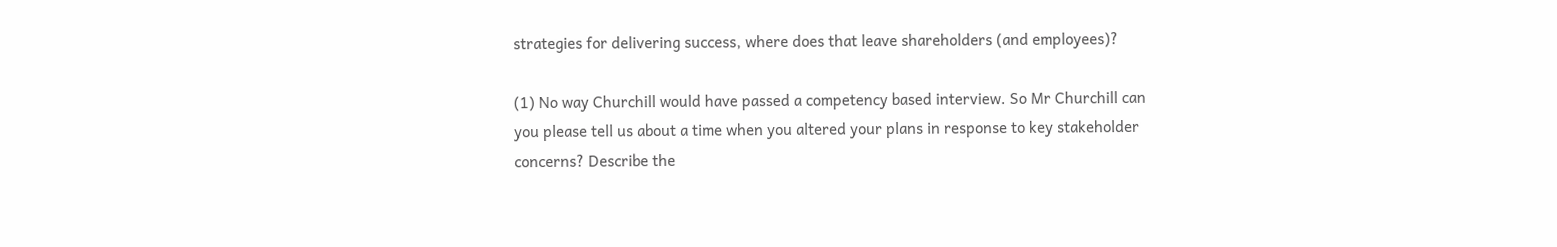strategies for delivering success, where does that leave shareholders (and employees)?

(1) No way Churchill would have passed a competency based interview. So Mr Churchill can you please tell us about a time when you altered your plans in response to key stakeholder concerns? Describe the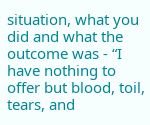situation, what you did and what the outcome was - “I have nothing to offer but blood, toil, tears, and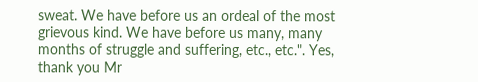sweat. We have before us an ordeal of the most grievous kind. We have before us many, many months of struggle and suffering, etc., etc.". Yes, thank you Mr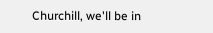Churchill, we'll be in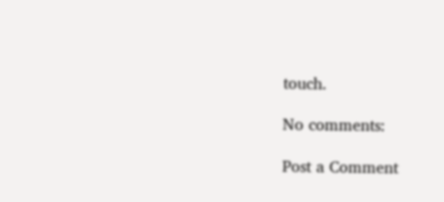touch.

No comments:

Post a Comment